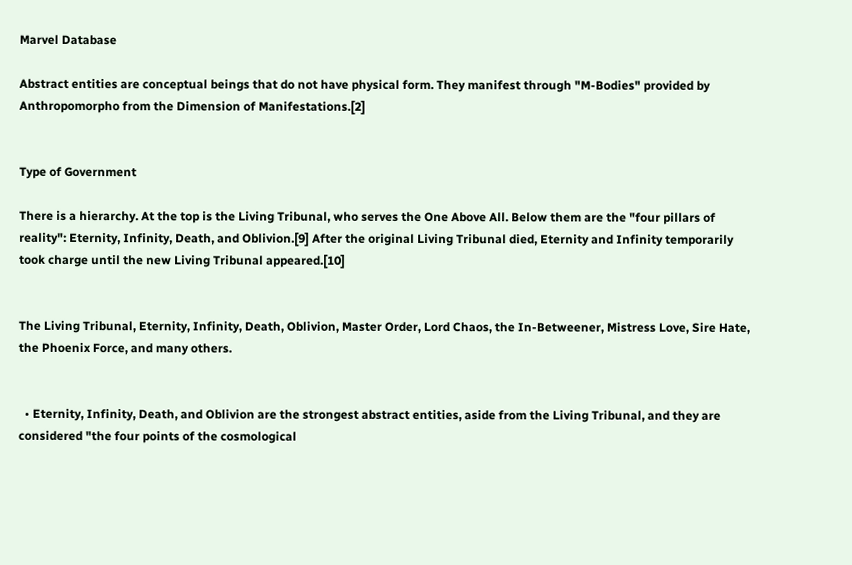Marvel Database

Abstract entities are conceptual beings that do not have physical form. They manifest through "M-Bodies" provided by Anthropomorpho from the Dimension of Manifestations.[2]


Type of Government

There is a hierarchy. At the top is the Living Tribunal, who serves the One Above All. Below them are the "four pillars of reality": Eternity, Infinity, Death, and Oblivion.[9] After the original Living Tribunal died, Eternity and Infinity temporarily took charge until the new Living Tribunal appeared.[10]


The Living Tribunal, Eternity, Infinity, Death, Oblivion, Master Order, Lord Chaos, the In-Betweener, Mistress Love, Sire Hate, the Phoenix Force, and many others.


  • Eternity, Infinity, Death, and Oblivion are the strongest abstract entities, aside from the Living Tribunal, and they are considered "the four points of the cosmological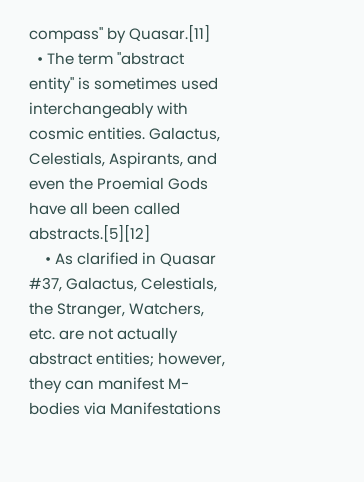compass" by Quasar.[11]
  • The term "abstract entity" is sometimes used interchangeably with cosmic entities. Galactus, Celestials, Aspirants, and even the Proemial Gods have all been called abstracts.[5][12]
    • As clarified in Quasar #37, Galactus, Celestials, the Stranger, Watchers, etc. are not actually abstract entities; however, they can manifest M-bodies via Manifestations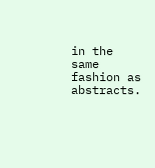in the same fashion as abstracts.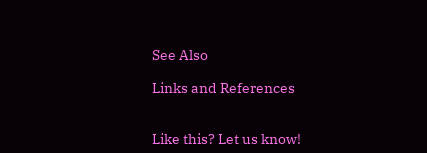See Also

Links and References


Like this? Let us know!